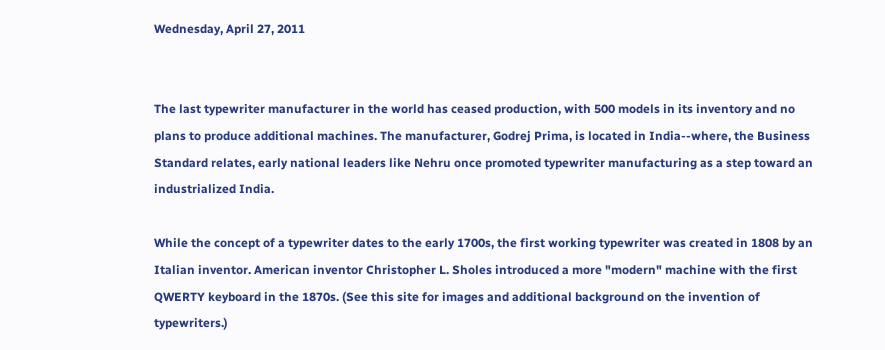Wednesday, April 27, 2011


The last typewriter manufacturer in the world has ceased production, with 500 models in its inventory and no plans to produce additional machines. The manufacturer, Godrej Prima, is located in India--where, the Business Standard relates, early national leaders like Nehru once promoted typewriter manufacturing as a step toward an industrialized India.

While the concept of a typewriter dates to the early 1700s, the first working typewriter was created in 1808 by an Italian inventor. American inventor Christopher L. Sholes introduced a more "modern" machine with the first QWERTY keyboard in the 1870s. (See this site for images and additional background on the invention of typewriters.)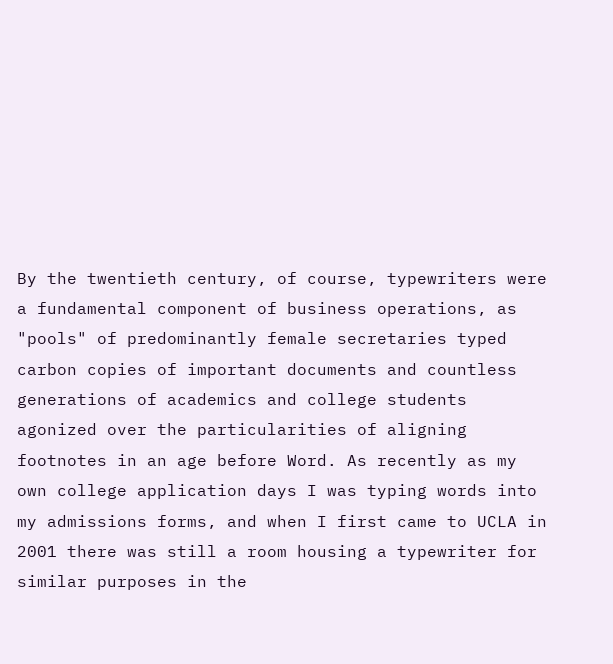By the twentieth century, of course, typewriters were a fundamental component of business operations, as "pools" of predominantly female secretaries typed carbon copies of important documents and countless generations of academics and college students agonized over the particularities of aligning footnotes in an age before Word. As recently as my own college application days I was typing words into my admissions forms, and when I first came to UCLA in 2001 there was still a room housing a typewriter for similar purposes in the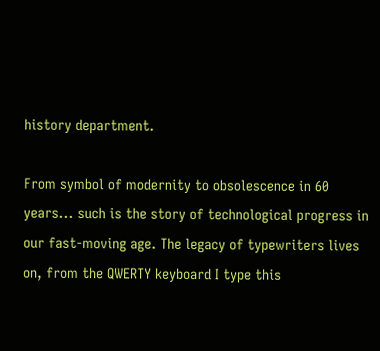history department.

From symbol of modernity to obsolescence in 60 years... such is the story of technological progress in our fast-moving age. The legacy of typewriters lives on, from the QWERTY keyboard I type this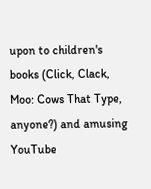upon to children's books (Click, Clack, Moo: Cows That Type, anyone?) and amusing YouTube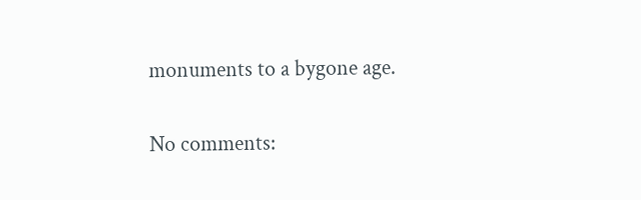monuments to a bygone age.

No comments: